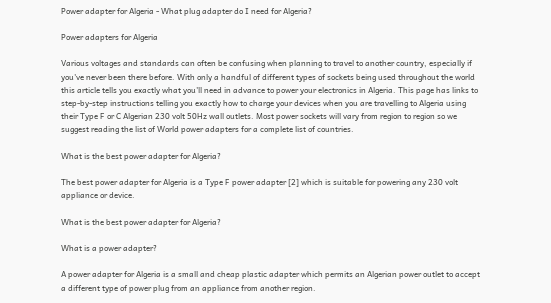Power adapter for Algeria - What plug adapter do I need for Algeria?

Power adapters for Algeria

Various voltages and standards can often be confusing when planning to travel to another country, especially if you've never been there before. With only a handful of different types of sockets being used throughout the world this article tells you exactly what you'll need in advance to power your electronics in Algeria. This page has links to step-by-step instructions telling you exactly how to charge your devices when you are travelling to Algeria using their Type F or C Algerian 230 volt 50Hz wall outlets. Most power sockets will vary from region to region so we suggest reading the list of World power adapters for a complete list of countries.

What is the best power adapter for Algeria?

The best power adapter for Algeria is a Type F power adapter [2] which is suitable for powering any 230 volt appliance or device.

What is the best power adapter for Algeria?

What is a power adapter?

A power adapter for Algeria is a small and cheap plastic adapter which permits an Algerian power outlet to accept a different type of power plug from an appliance from another region.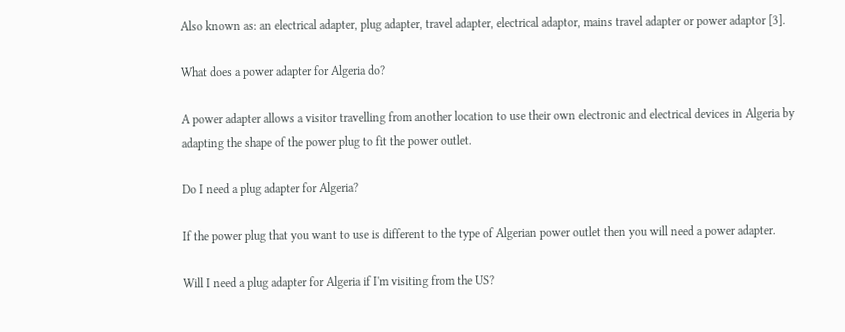Also known as: an electrical adapter, plug adapter, travel adapter, electrical adaptor, mains travel adapter or power adaptor [3].

What does a power adapter for Algeria do?

A power adapter allows a visitor travelling from another location to use their own electronic and electrical devices in Algeria by adapting the shape of the power plug to fit the power outlet.

Do I need a plug adapter for Algeria?

If the power plug that you want to use is different to the type of Algerian power outlet then you will need a power adapter.

Will I need a plug adapter for Algeria if I'm visiting from the US?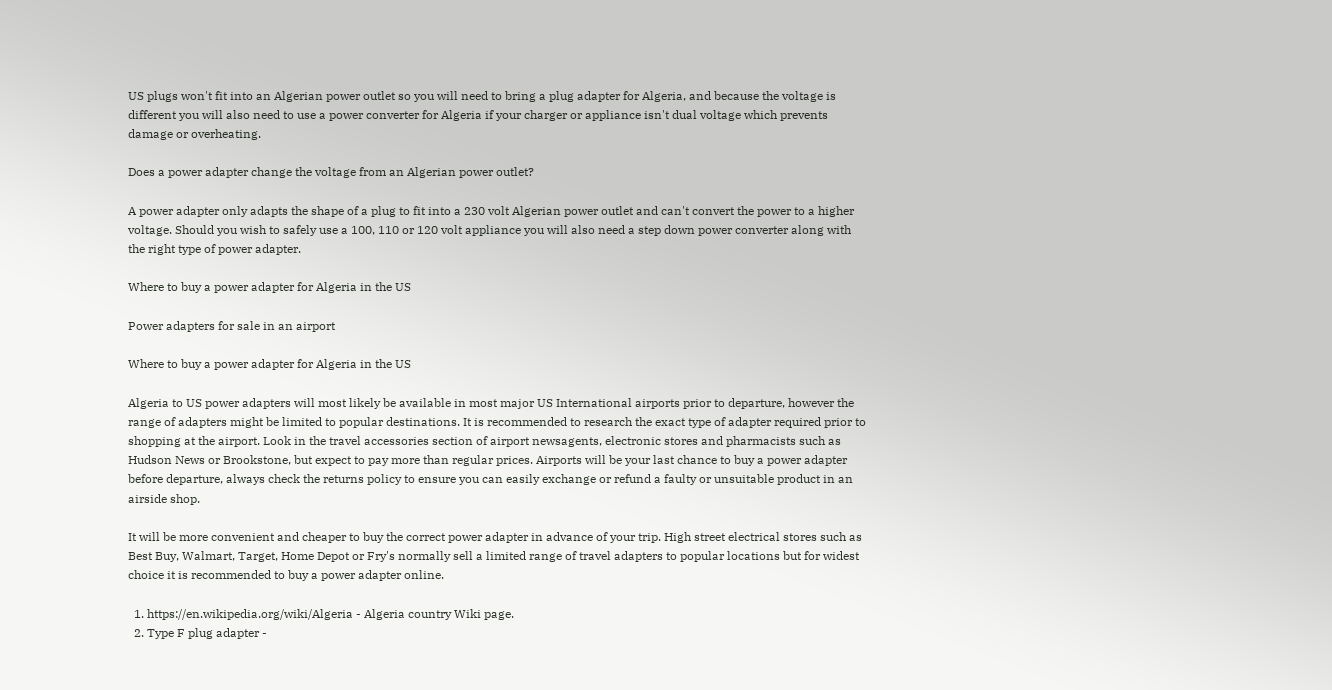US plugs won't fit into an Algerian power outlet so you will need to bring a plug adapter for Algeria, and because the voltage is different you will also need to use a power converter for Algeria if your charger or appliance isn't dual voltage which prevents damage or overheating.

Does a power adapter change the voltage from an Algerian power outlet?

A power adapter only adapts the shape of a plug to fit into a 230 volt Algerian power outlet and can't convert the power to a higher voltage. Should you wish to safely use a 100, 110 or 120 volt appliance you will also need a step down power converter along with the right type of power adapter.

Where to buy a power adapter for Algeria in the US

Power adapters for sale in an airport

Where to buy a power adapter for Algeria in the US

Algeria to US power adapters will most likely be available in most major US International airports prior to departure, however the range of adapters might be limited to popular destinations. It is recommended to research the exact type of adapter required prior to shopping at the airport. Look in the travel accessories section of airport newsagents, electronic stores and pharmacists such as Hudson News or Brookstone, but expect to pay more than regular prices. Airports will be your last chance to buy a power adapter before departure, always check the returns policy to ensure you can easily exchange or refund a faulty or unsuitable product in an airside shop.

It will be more convenient and cheaper to buy the correct power adapter in advance of your trip. High street electrical stores such as Best Buy, Walmart, Target, Home Depot or Fry's normally sell a limited range of travel adapters to popular locations but for widest choice it is recommended to buy a power adapter online.

  1. https://en.wikipedia.org/wiki/Algeria - Algeria country Wiki page.
  2. Type F plug adapter -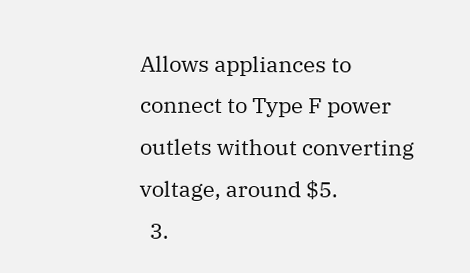Allows appliances to connect to Type F power outlets without converting voltage, around $5.
  3.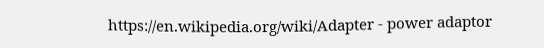https://en.wikipedia.org/wiki/Adapter - power adaptor